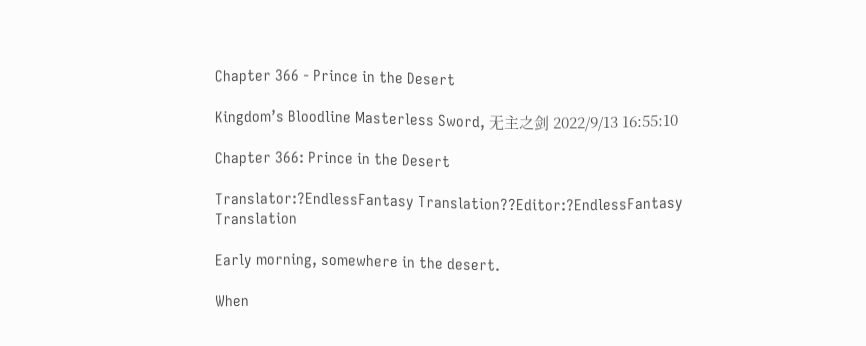Chapter 366 - Prince in the Desert

Kingdom’s Bloodline Masterless Sword, 无主之剑 2022/9/13 16:55:10

Chapter 366: Prince in the Desert

Translator:?EndlessFantasy Translation??Editor:?EndlessFantasy Translation

Early morning, somewhere in the desert.

When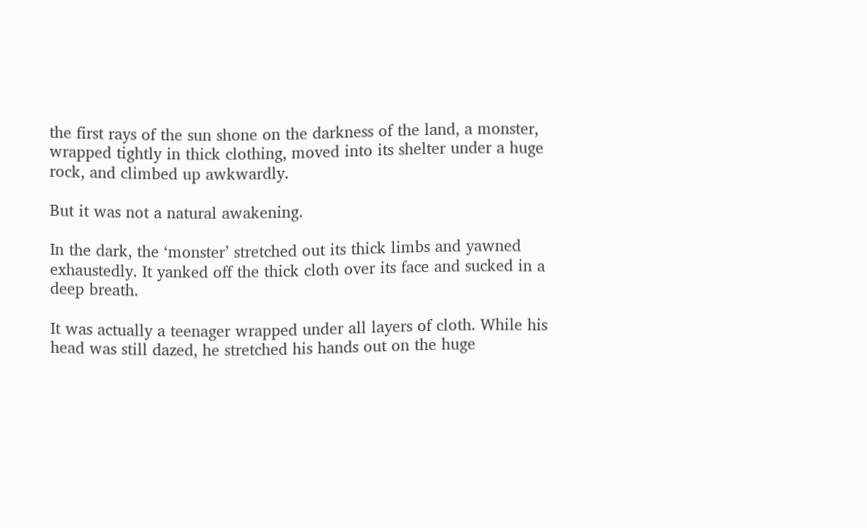the first rays of the sun shone on the darkness of the land, a monster, wrapped tightly in thick clothing, moved into its shelter under a huge rock, and climbed up awkwardly.

But it was not a natural awakening.

In the dark, the ‘monster’ stretched out its thick limbs and yawned exhaustedly. It yanked off the thick cloth over its face and sucked in a deep breath.

It was actually a teenager wrapped under all layers of cloth. While his head was still dazed, he stretched his hands out on the huge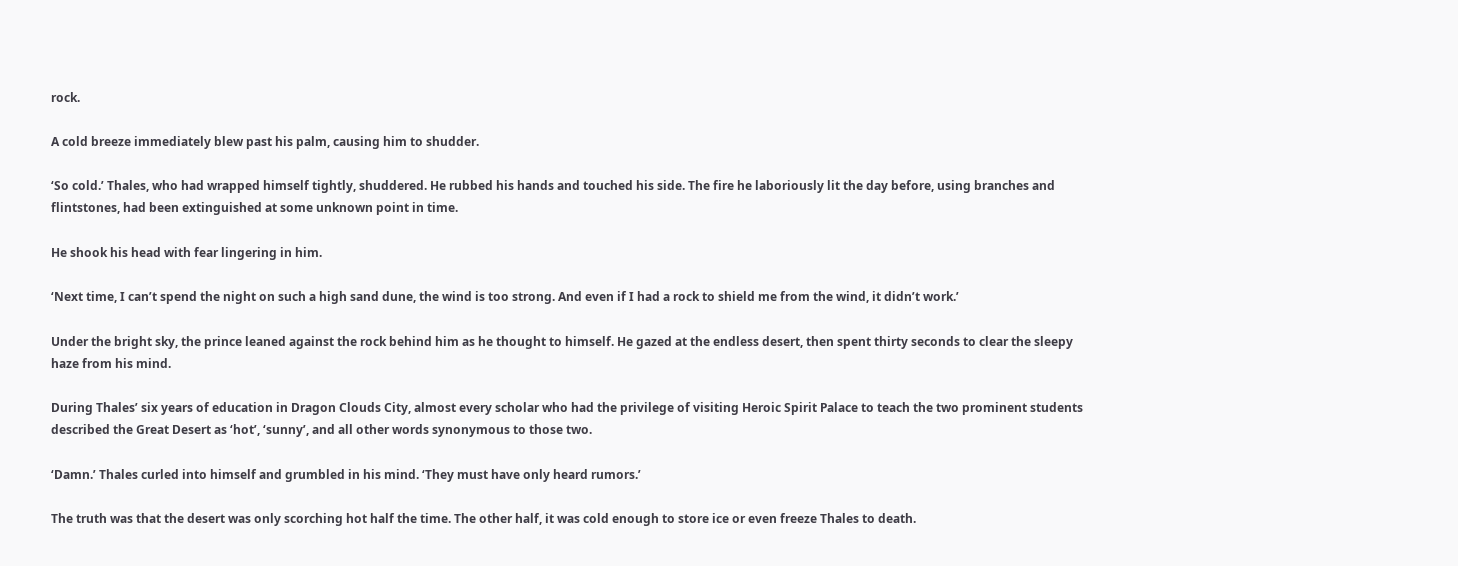rock.

A cold breeze immediately blew past his palm, causing him to shudder.

‘So cold.’ Thales, who had wrapped himself tightly, shuddered. He rubbed his hands and touched his side. The fire he laboriously lit the day before, using branches and flintstones, had been extinguished at some unknown point in time.

He shook his head with fear lingering in him.

‘Next time, I can’t spend the night on such a high sand dune, the wind is too strong. And even if I had a rock to shield me from the wind, it didn’t work.’

Under the bright sky, the prince leaned against the rock behind him as he thought to himself. He gazed at the endless desert, then spent thirty seconds to clear the sleepy haze from his mind.

During Thales’ six years of education in Dragon Clouds City, almost every scholar who had the privilege of visiting Heroic Spirit Palace to teach the two prominent students described the Great Desert as ‘hot’, ‘sunny’, and all other words synonymous to those two.

‘Damn.’ Thales curled into himself and grumbled in his mind. ‘They must have only heard rumors.’

The truth was that the desert was only scorching hot half the time. The other half, it was cold enough to store ice or even freeze Thales to death.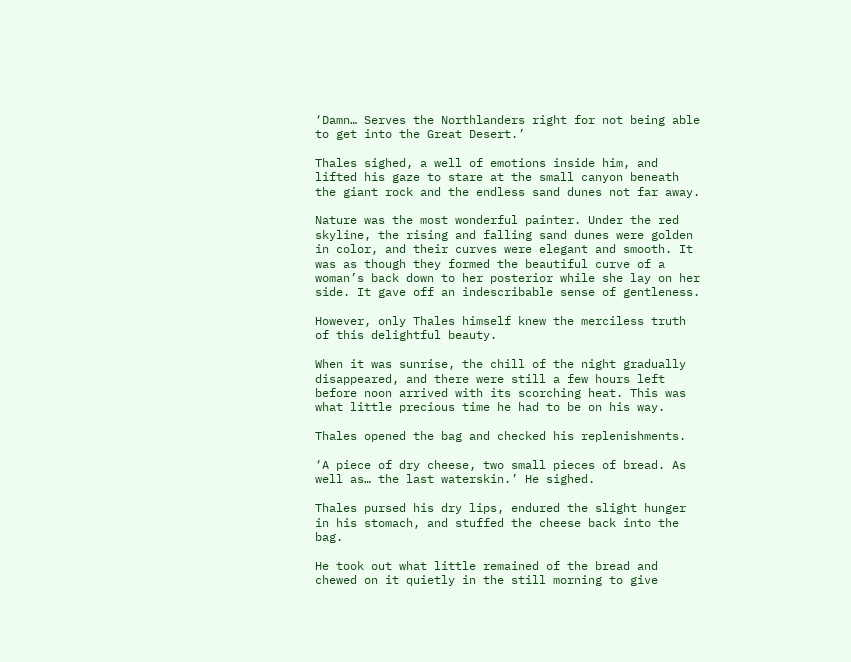‘Damn… Serves the Northlanders right for not being able to get into the Great Desert.’

Thales sighed, a well of emotions inside him, and lifted his gaze to stare at the small canyon beneath the giant rock and the endless sand dunes not far away.

Nature was the most wonderful painter. Under the red skyline, the rising and falling sand dunes were golden in color, and their curves were elegant and smooth. It was as though they formed the beautiful curve of a woman’s back down to her posterior while she lay on her side. It gave off an indescribable sense of gentleness.

However, only Thales himself knew the merciless truth of this delightful beauty.

When it was sunrise, the chill of the night gradually disappeared, and there were still a few hours left before noon arrived with its scorching heat. This was what little precious time he had to be on his way.

Thales opened the bag and checked his replenishments.

‘A piece of dry cheese, two small pieces of bread. As well as… the last waterskin.’ He sighed.

Thales pursed his dry lips, endured the slight hunger in his stomach, and stuffed the cheese back into the bag.

He took out what little remained of the bread and chewed on it quietly in the still morning to give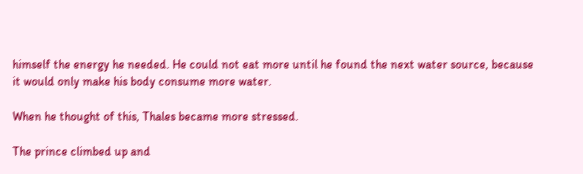himself the energy he needed. He could not eat more until he found the next water source, because it would only make his body consume more water.

When he thought of this, Thales became more stressed.

The prince climbed up and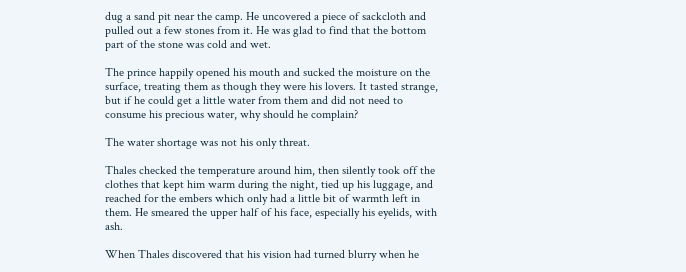dug a sand pit near the camp. He uncovered a piece of sackcloth and pulled out a few stones from it. He was glad to find that the bottom part of the stone was cold and wet.

The prince happily opened his mouth and sucked the moisture on the surface, treating them as though they were his lovers. It tasted strange, but if he could get a little water from them and did not need to consume his precious water, why should he complain?

The water shortage was not his only threat.

Thales checked the temperature around him, then silently took off the clothes that kept him warm during the night, tied up his luggage, and reached for the embers which only had a little bit of warmth left in them. He smeared the upper half of his face, especially his eyelids, with ash.

When Thales discovered that his vision had turned blurry when he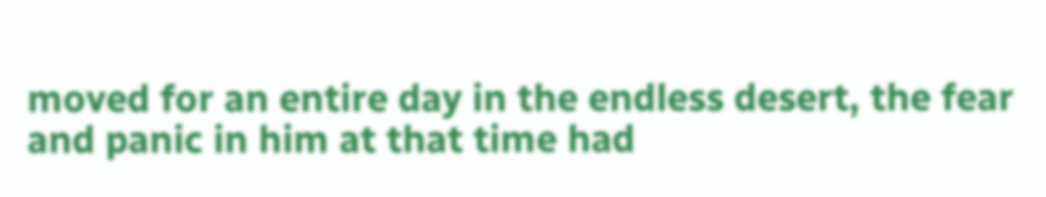moved for an entire day in the endless desert, the fear and panic in him at that time had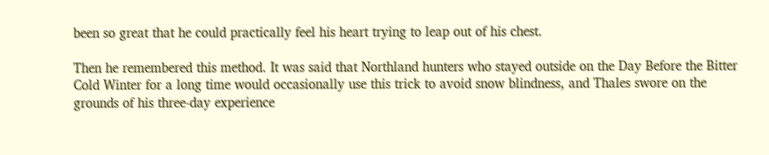been so great that he could practically feel his heart trying to leap out of his chest.

Then he remembered this method. It was said that Northland hunters who stayed outside on the Day Before the Bitter Cold Winter for a long time would occasionally use this trick to avoid snow blindness, and Thales swore on the grounds of his three-day experience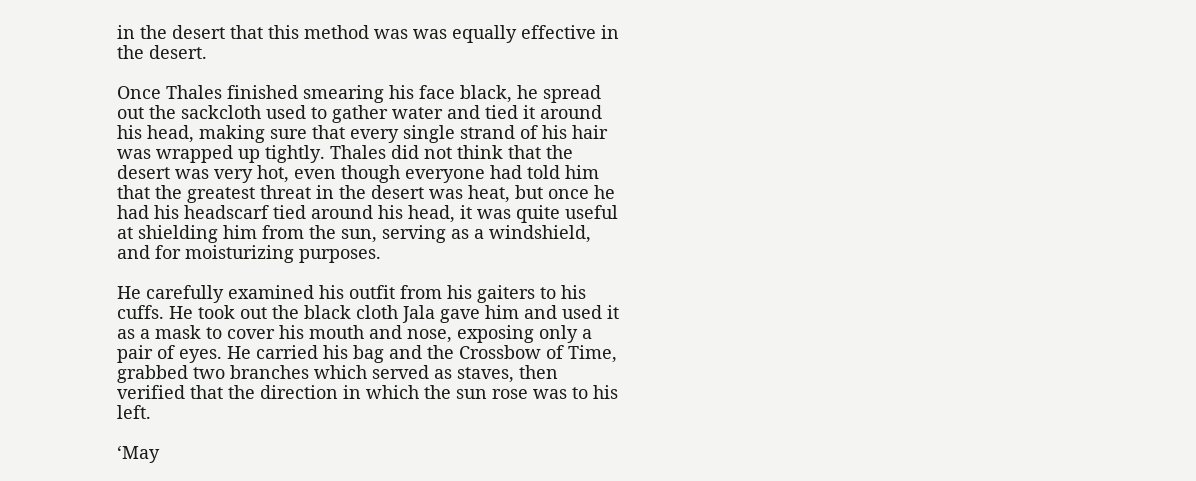in the desert that this method was was equally effective in the desert.

Once Thales finished smearing his face black, he spread out the sackcloth used to gather water and tied it around his head, making sure that every single strand of his hair was wrapped up tightly. Thales did not think that the desert was very hot, even though everyone had told him that the greatest threat in the desert was heat, but once he had his headscarf tied around his head, it was quite useful at shielding him from the sun, serving as a windshield, and for moisturizing purposes.

He carefully examined his outfit from his gaiters to his cuffs. He took out the black cloth Jala gave him and used it as a mask to cover his mouth and nose, exposing only a pair of eyes. He carried his bag and the Crossbow of Time, grabbed two branches which served as staves, then verified that the direction in which the sun rose was to his left.

‘May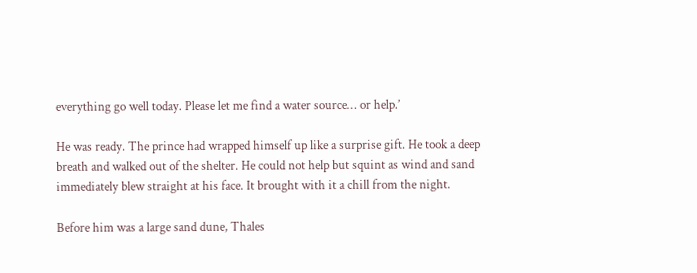everything go well today. Please let me find a water source… or help.’

He was ready. The prince had wrapped himself up like a surprise gift. He took a deep breath and walked out of the shelter. He could not help but squint as wind and sand immediately blew straight at his face. It brought with it a chill from the night.

Before him was a large sand dune, Thales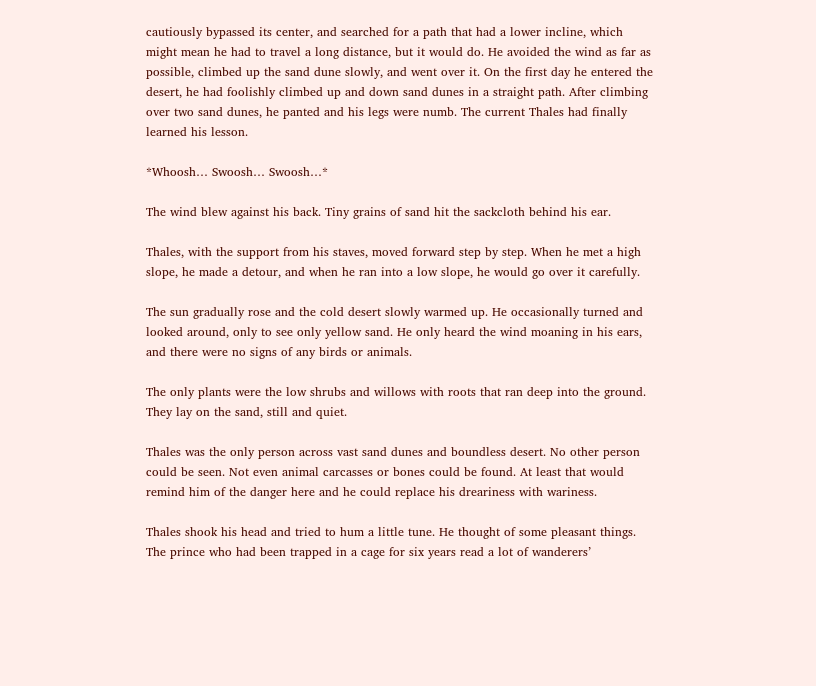cautiously bypassed its center, and searched for a path that had a lower incline, which might mean he had to travel a long distance, but it would do. He avoided the wind as far as possible, climbed up the sand dune slowly, and went over it. On the first day he entered the desert, he had foolishly climbed up and down sand dunes in a straight path. After climbing over two sand dunes, he panted and his legs were numb. The current Thales had finally learned his lesson.

*Whoosh… Swoosh… Swoosh…*

The wind blew against his back. Tiny grains of sand hit the sackcloth behind his ear.

Thales, with the support from his staves, moved forward step by step. When he met a high slope, he made a detour, and when he ran into a low slope, he would go over it carefully.

The sun gradually rose and the cold desert slowly warmed up. He occasionally turned and looked around, only to see only yellow sand. He only heard the wind moaning in his ears, and there were no signs of any birds or animals.

The only plants were the low shrubs and willows with roots that ran deep into the ground. They lay on the sand, still and quiet.

Thales was the only person across vast sand dunes and boundless desert. No other person could be seen. Not even animal carcasses or bones could be found. At least that would remind him of the danger here and he could replace his dreariness with wariness.

Thales shook his head and tried to hum a little tune. He thought of some pleasant things. The prince who had been trapped in a cage for six years read a lot of wanderers’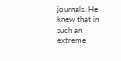journals. He knew that in such an extreme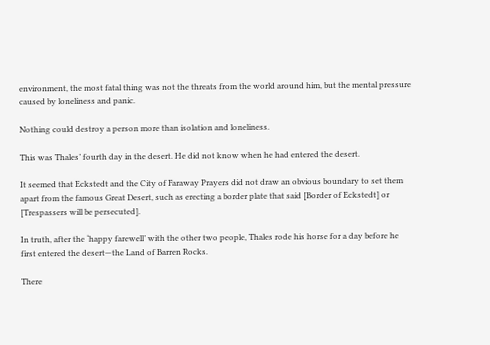environment, the most fatal thing was not the threats from the world around him, but the mental pressure caused by loneliness and panic.

Nothing could destroy a person more than isolation and loneliness.

This was Thales’ fourth day in the desert. He did not know when he had entered the desert.

It seemed that Eckstedt and the City of Faraway Prayers did not draw an obvious boundary to set them apart from the famous Great Desert, such as erecting a border plate that said [Border of Eckstedt] or [Trespassers will be persecuted].

In truth, after the ‘happy farewell’ with the other two people, Thales rode his horse for a day before he first entered the desert—the Land of Barren Rocks.

There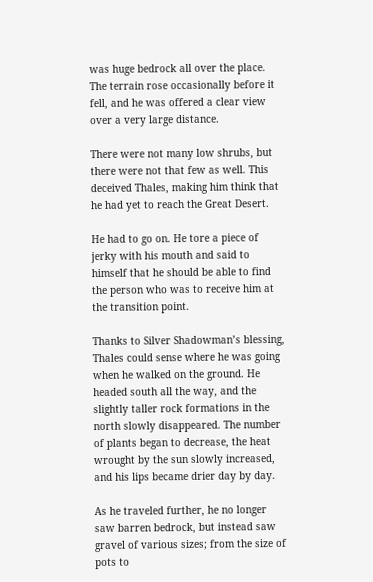was huge bedrock all over the place. The terrain rose occasionally before it fell, and he was offered a clear view over a very large distance.

There were not many low shrubs, but there were not that few as well. This deceived Thales, making him think that he had yet to reach the Great Desert.

He had to go on. He tore a piece of jerky with his mouth and said to himself that he should be able to find the person who was to receive him at the transition point.

Thanks to Silver Shadowman’s blessing, Thales could sense where he was going when he walked on the ground. He headed south all the way, and the slightly taller rock formations in the north slowly disappeared. The number of plants began to decrease, the heat wrought by the sun slowly increased, and his lips became drier day by day.

As he traveled further, he no longer saw barren bedrock, but instead saw gravel of various sizes; from the size of pots to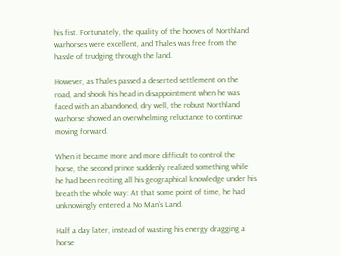his fist. Fortunately, the quality of the hooves of Northland warhorses were excellent, and Thales was free from the hassle of trudging through the land.

However, as Thales passed a deserted settlement on the road, and shook his head in disappointment when he was faced with an abandoned, dry well, the robust Northland warhorse showed an overwhelming reluctance to continue moving forward.

When it became more and more difficult to control the horse, the second prince suddenly realized something while he had been reciting all his geographical knowledge under his breath the whole way: At that some point of time, he had unknowingly entered a No Man’s Land.

Half a day later, instead of wasting his energy dragging a horse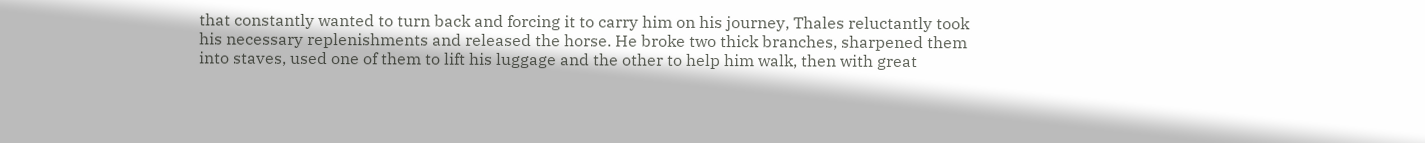that constantly wanted to turn back and forcing it to carry him on his journey, Thales reluctantly took his necessary replenishments and released the horse. He broke two thick branches, sharpened them into staves, used one of them to lift his luggage and the other to help him walk, then with great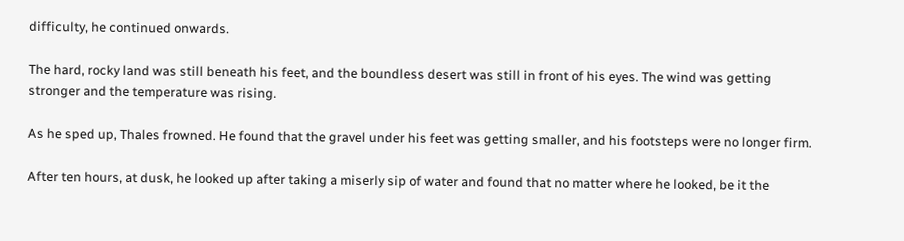difficulty, he continued onwards.

The hard, rocky land was still beneath his feet, and the boundless desert was still in front of his eyes. The wind was getting stronger and the temperature was rising.

As he sped up, Thales frowned. He found that the gravel under his feet was getting smaller, and his footsteps were no longer firm.

After ten hours, at dusk, he looked up after taking a miserly sip of water and found that no matter where he looked, be it the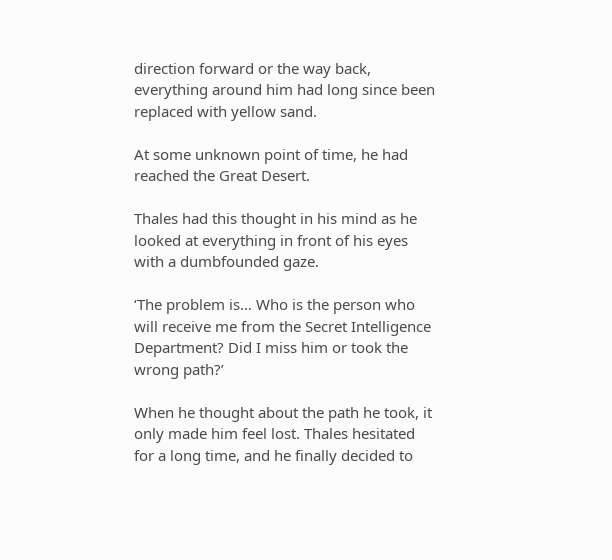direction forward or the way back, everything around him had long since been replaced with yellow sand.

At some unknown point of time, he had reached the Great Desert.

Thales had this thought in his mind as he looked at everything in front of his eyes with a dumbfounded gaze.

‘The problem is… Who is the person who will receive me from the Secret Intelligence Department? Did I miss him or took the wrong path?’

When he thought about the path he took, it only made him feel lost. Thales hesitated for a long time, and he finally decided to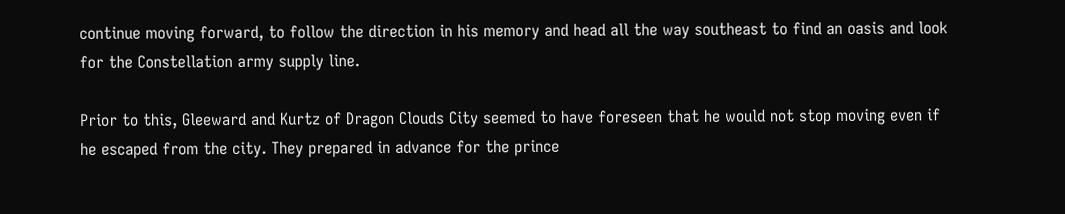continue moving forward, to follow the direction in his memory and head all the way southeast to find an oasis and look for the Constellation army supply line.

Prior to this, Gleeward and Kurtz of Dragon Clouds City seemed to have foreseen that he would not stop moving even if he escaped from the city. They prepared in advance for the prince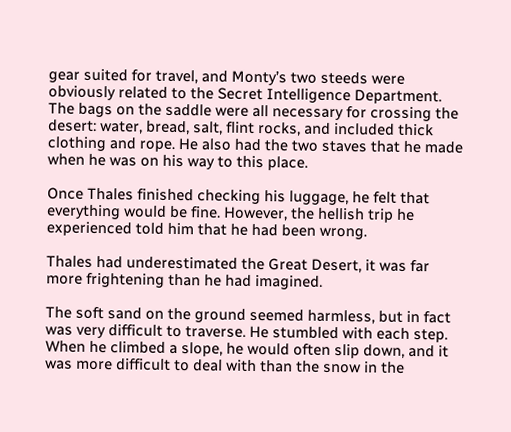gear suited for travel, and Monty’s two steeds were obviously related to the Secret Intelligence Department. The bags on the saddle were all necessary for crossing the desert: water, bread, salt, flint rocks, and included thick clothing and rope. He also had the two staves that he made when he was on his way to this place.

Once Thales finished checking his luggage, he felt that everything would be fine. However, the hellish trip he experienced told him that he had been wrong.

Thales had underestimated the Great Desert, it was far more frightening than he had imagined.

The soft sand on the ground seemed harmless, but in fact was very difficult to traverse. He stumbled with each step. When he climbed a slope, he would often slip down, and it was more difficult to deal with than the snow in the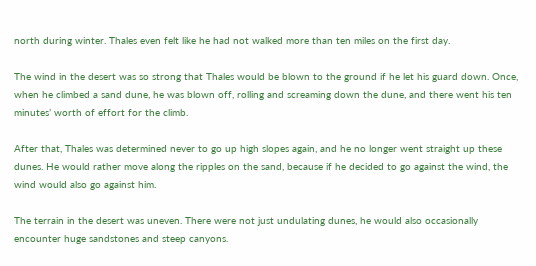north during winter. Thales even felt like he had not walked more than ten miles on the first day.

The wind in the desert was so strong that Thales would be blown to the ground if he let his guard down. Once, when he climbed a sand dune, he was blown off, rolling and screaming down the dune, and there went his ten minutes’ worth of effort for the climb.

After that, Thales was determined never to go up high slopes again, and he no longer went straight up these dunes. He would rather move along the ripples on the sand, because if he decided to go against the wind, the wind would also go against him.

The terrain in the desert was uneven. There were not just undulating dunes, he would also occasionally encounter huge sandstones and steep canyons.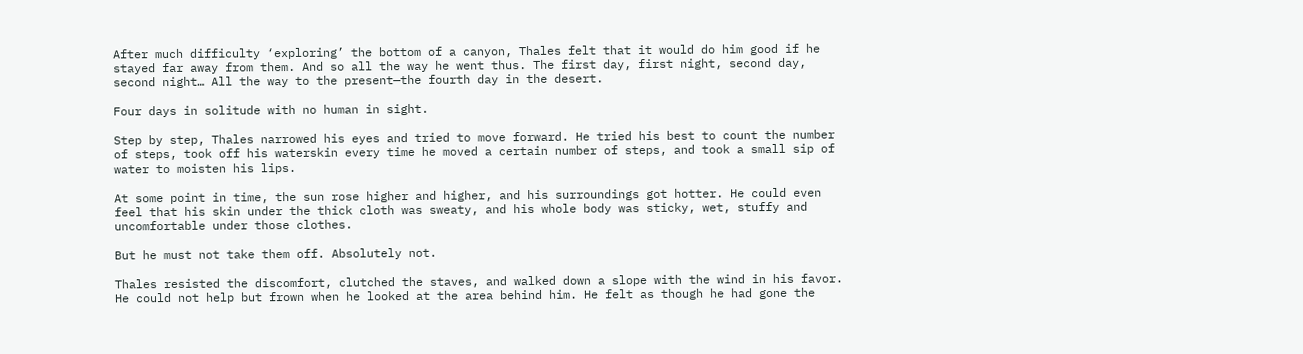After much difficulty ‘exploring’ the bottom of a canyon, Thales felt that it would do him good if he stayed far away from them. And so all the way he went thus. The first day, first night, second day, second night… All the way to the present—the fourth day in the desert.

Four days in solitude with no human in sight.

Step by step, Thales narrowed his eyes and tried to move forward. He tried his best to count the number of steps, took off his waterskin every time he moved a certain number of steps, and took a small sip of water to moisten his lips.

At some point in time, the sun rose higher and higher, and his surroundings got hotter. He could even feel that his skin under the thick cloth was sweaty, and his whole body was sticky, wet, stuffy and uncomfortable under those clothes.

But he must not take them off. Absolutely not.

Thales resisted the discomfort, clutched the staves, and walked down a slope with the wind in his favor. He could not help but frown when he looked at the area behind him. He felt as though he had gone the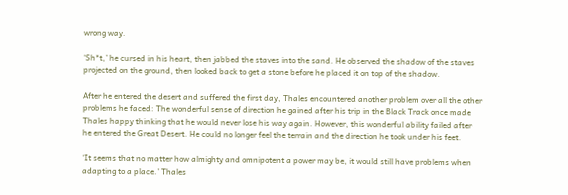wrong way.

‘Sh*t,’ he cursed in his heart, then jabbed the staves into the sand. He observed the shadow of the staves projected on the ground, then looked back to get a stone before he placed it on top of the shadow.

After he entered the desert and suffered the first day, Thales encountered another problem over all the other problems he faced: The wonderful sense of direction he gained after his trip in the Black Track once made Thales happy thinking that he would never lose his way again. However, this wonderful ability failed after he entered the Great Desert. He could no longer feel the terrain and the direction he took under his feet.

‘It seems that no matter how almighty and omnipotent a power may be, it would still have problems when adapting to a place.’ Thales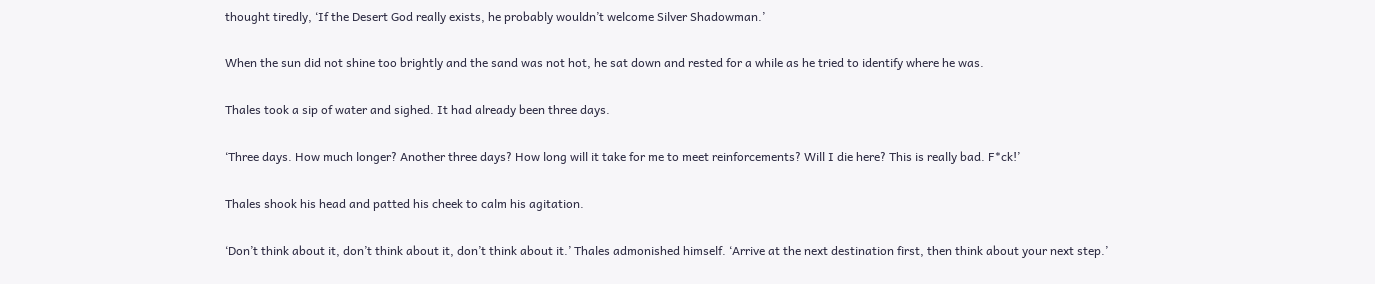thought tiredly, ‘If the Desert God really exists, he probably wouldn’t welcome Silver Shadowman.’

When the sun did not shine too brightly and the sand was not hot, he sat down and rested for a while as he tried to identify where he was.

Thales took a sip of water and sighed. It had already been three days.

‘Three days. How much longer? Another three days? How long will it take for me to meet reinforcements? Will I die here? This is really bad. F*ck!’

Thales shook his head and patted his cheek to calm his agitation.

‘Don’t think about it, don’t think about it, don’t think about it.’ Thales admonished himself. ‘Arrive at the next destination first, then think about your next step.’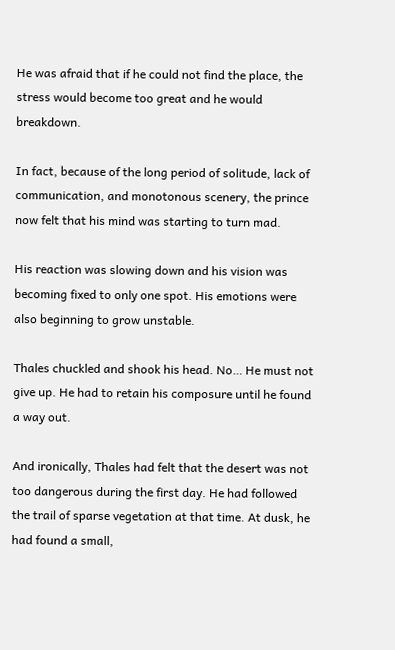He was afraid that if he could not find the place, the stress would become too great and he would breakdown.

In fact, because of the long period of solitude, lack of communication, and monotonous scenery, the prince now felt that his mind was starting to turn mad.

His reaction was slowing down and his vision was becoming fixed to only one spot. His emotions were also beginning to grow unstable.

Thales chuckled and shook his head. No… He must not give up. He had to retain his composure until he found a way out.

And ironically, Thales had felt that the desert was not too dangerous during the first day. He had followed the trail of sparse vegetation at that time. At dusk, he had found a small,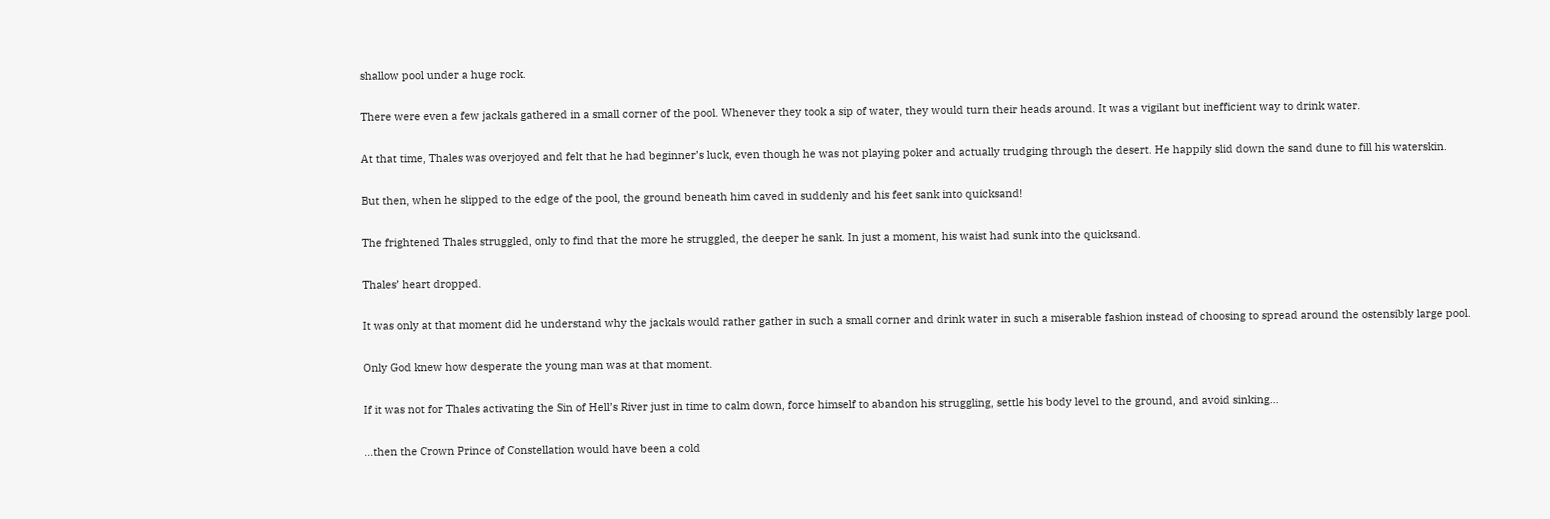shallow pool under a huge rock.

There were even a few jackals gathered in a small corner of the pool. Whenever they took a sip of water, they would turn their heads around. It was a vigilant but inefficient way to drink water.

At that time, Thales was overjoyed and felt that he had beginner’s luck, even though he was not playing poker and actually trudging through the desert. He happily slid down the sand dune to fill his waterskin.

But then, when he slipped to the edge of the pool, the ground beneath him caved in suddenly and his feet sank into quicksand!

The frightened Thales struggled, only to find that the more he struggled, the deeper he sank. In just a moment, his waist had sunk into the quicksand.

Thales’ heart dropped.

It was only at that moment did he understand why the jackals would rather gather in such a small corner and drink water in such a miserable fashion instead of choosing to spread around the ostensibly large pool.

Only God knew how desperate the young man was at that moment.

If it was not for Thales activating the Sin of Hell’s River just in time to calm down, force himself to abandon his struggling, settle his body level to the ground, and avoid sinking…

…then the Crown Prince of Constellation would have been a cold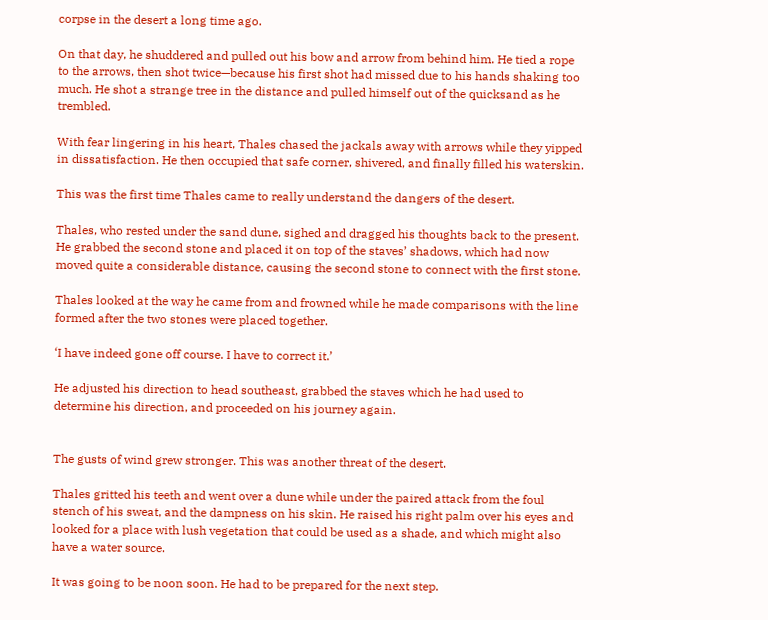corpse in the desert a long time ago.

On that day, he shuddered and pulled out his bow and arrow from behind him. He tied a rope to the arrows, then shot twice—because his first shot had missed due to his hands shaking too much. He shot a strange tree in the distance and pulled himself out of the quicksand as he trembled.

With fear lingering in his heart, Thales chased the jackals away with arrows while they yipped in dissatisfaction. He then occupied that safe corner, shivered, and finally filled his waterskin.

This was the first time Thales came to really understand the dangers of the desert.

Thales, who rested under the sand dune, sighed and dragged his thoughts back to the present. He grabbed the second stone and placed it on top of the staves’ shadows, which had now moved quite a considerable distance, causing the second stone to connect with the first stone.

Thales looked at the way he came from and frowned while he made comparisons with the line formed after the two stones were placed together.

‘I have indeed gone off course. I have to correct it.’

He adjusted his direction to head southeast, grabbed the staves which he had used to determine his direction, and proceeded on his journey again.


The gusts of wind grew stronger. This was another threat of the desert.

Thales gritted his teeth and went over a dune while under the paired attack from the foul stench of his sweat, and the dampness on his skin. He raised his right palm over his eyes and looked for a place with lush vegetation that could be used as a shade, and which might also have a water source.

It was going to be noon soon. He had to be prepared for the next step.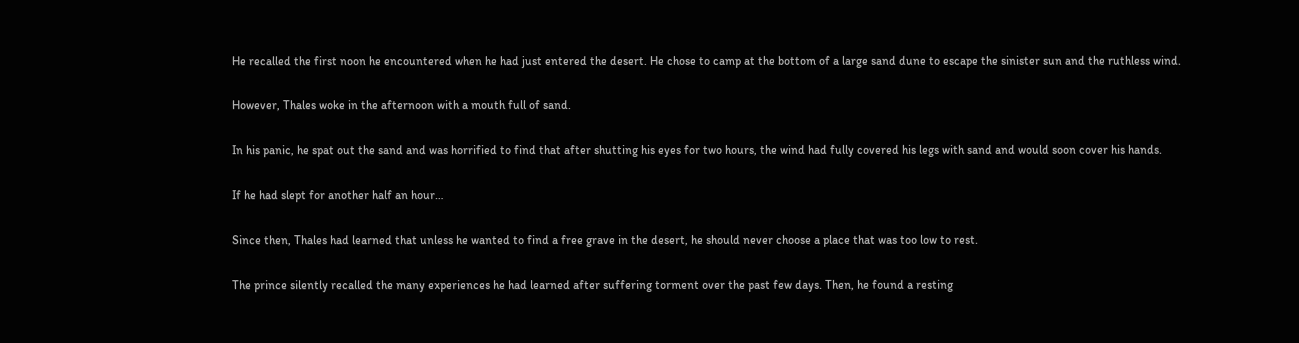He recalled the first noon he encountered when he had just entered the desert. He chose to camp at the bottom of a large sand dune to escape the sinister sun and the ruthless wind.

However, Thales woke in the afternoon with a mouth full of sand.

In his panic, he spat out the sand and was horrified to find that after shutting his eyes for two hours, the wind had fully covered his legs with sand and would soon cover his hands.

If he had slept for another half an hour…

Since then, Thales had learned that unless he wanted to find a free grave in the desert, he should never choose a place that was too low to rest.

The prince silently recalled the many experiences he had learned after suffering torment over the past few days. Then, he found a resting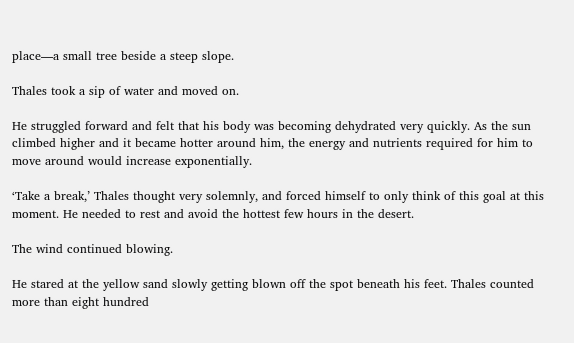place—a small tree beside a steep slope.

Thales took a sip of water and moved on.

He struggled forward and felt that his body was becoming dehydrated very quickly. As the sun climbed higher and it became hotter around him, the energy and nutrients required for him to move around would increase exponentially.

‘Take a break,’ Thales thought very solemnly, and forced himself to only think of this goal at this moment. He needed to rest and avoid the hottest few hours in the desert.

The wind continued blowing.

He stared at the yellow sand slowly getting blown off the spot beneath his feet. Thales counted more than eight hundred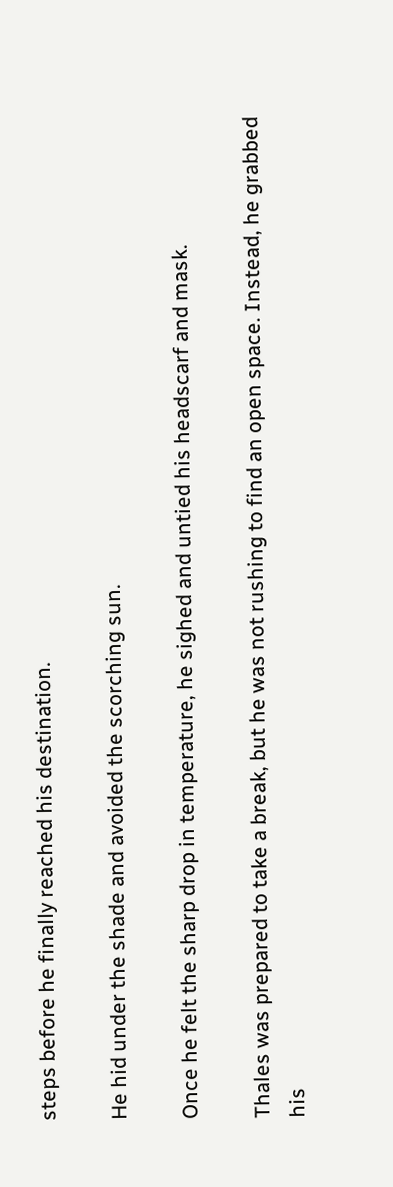steps before he finally reached his destination.

He hid under the shade and avoided the scorching sun.

Once he felt the sharp drop in temperature, he sighed and untied his headscarf and mask.

Thales was prepared to take a break, but he was not rushing to find an open space. Instead, he grabbed his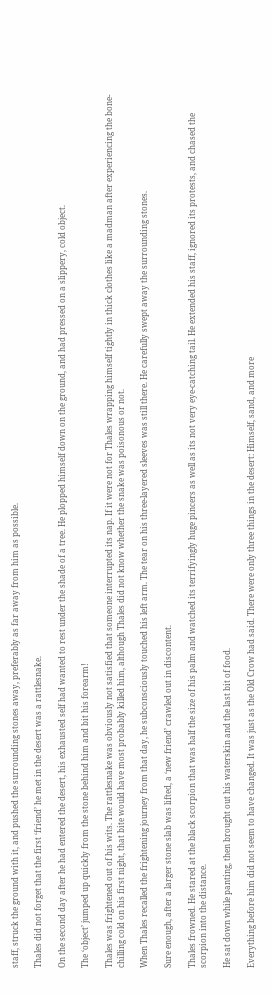staff, struck the ground with it, and pushed the surrounding stones away, preferably as far away from him as possible.

Thales did not forget that the first ‘friend’ he met in the desert was a rattlesnake.

On the second day after he had entered the desert, his exhausted self had wanted to rest under the shade of a tree. He plopped himself down on the ground, and had pressed on a slippery, cold object.

The ‘object’ jumped up quickly from the stone behind him and bit his forearm!

Thales was frightened out of his wits. The rattlesnake was obviously not satisfied that someone interrupted its nap. If it were not for Thales wrapping himself tightly in thick clothes like a madman after experiencing the bone-chilling cold on his first night, that bite would have most probably killed him, although Thales did not know whether the snake was poisonous or not.

When Thales recalled the frightening journey from that day, he subconsciously touched his left arm. The tear on his three-layered sleeves was still there. He carefully swept away the surrounding stones.

Sure enough, after a larger stone slab was lifted, a ‘new friend’ crawled out in discontent.

Thales frowned. He stared at the black scorpion that was half the size of his palm and watched its terrifyingly huge pincers as well as its not very eye-catching tail. He extended his staff, ignored its protests, and chased the scorpion into the distance.

He sat down while panting, then brought out his waterskin and the last bit of food.

Everything before him did not seem to have changed. It was just as the Old Crow had said. There were only three things in the desert: Himself, sand, and more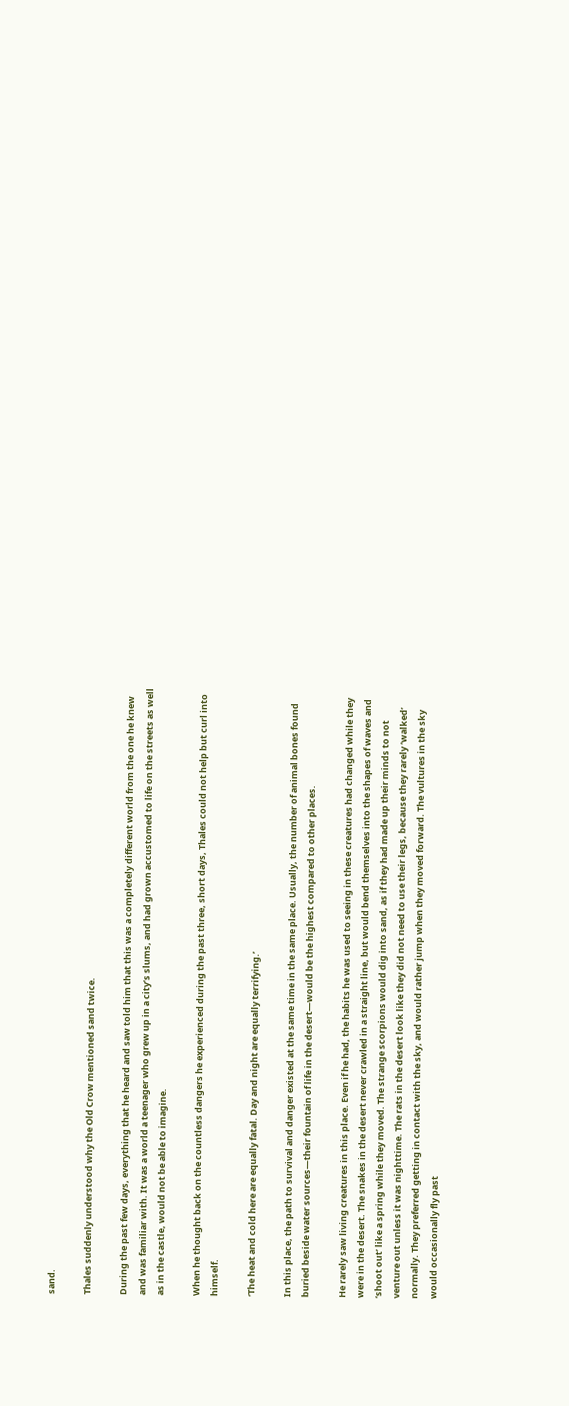sand.

Thales suddenly understood why the Old Crow mentioned sand twice.

During the past few days, everything that he heard and saw told him that this was a completely different world from the one he knew and was familiar with. It was a world a teenager who grew up in a city’s slums, and had grown accustomed to life on the streets as well as in the castle, would not be able to imagine.

When he thought back on the countless dangers he experienced during the past three, short days, Thales could not help but curl into himself.

‘The heat and cold here are equally fatal. Day and night are equally terrifying.’

In this place, the path to survival and danger existed at the same time in the same place. Usually, the number of animal bones found buried beside water sources—their fountain of life in the desert—would be the highest compared to other places.

He rarely saw living creatures in this place. Even if he had, the habits he was used to seeing in these creatures had changed while they were in the desert. The snakes in the desert never crawled in a straight line, but would bend themselves into the shapes of waves and ‘shoot out’ like a spring while they moved. The strange scorpions would dig into sand, as if they had made up their minds to not venture out unless it was nighttime. The rats in the desert look like they did not need to use their legs, because they rarely ‘walked’ normally. They preferred getting in contact with the sky, and would rather jump when they moved forward. The vultures in the sky would occasionally fly past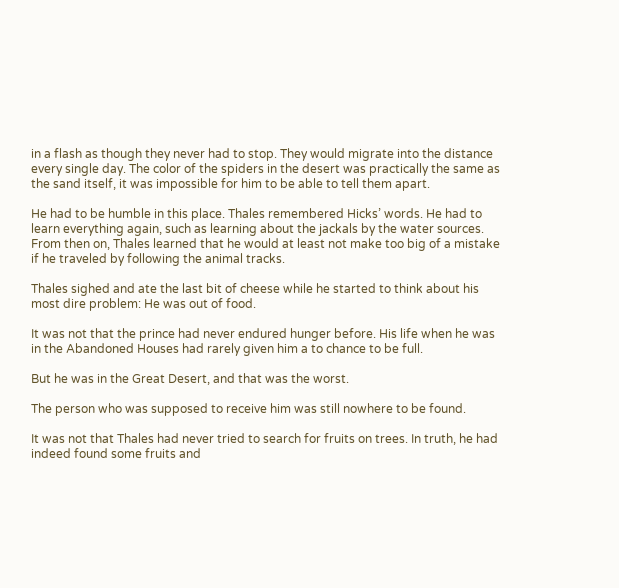in a flash as though they never had to stop. They would migrate into the distance every single day. The color of the spiders in the desert was practically the same as the sand itself, it was impossible for him to be able to tell them apart.

He had to be humble in this place. Thales remembered Hicks’ words. He had to learn everything again, such as learning about the jackals by the water sources. From then on, Thales learned that he would at least not make too big of a mistake if he traveled by following the animal tracks.

Thales sighed and ate the last bit of cheese while he started to think about his most dire problem: He was out of food.

It was not that the prince had never endured hunger before. His life when he was in the Abandoned Houses had rarely given him a to chance to be full.

But he was in the Great Desert, and that was the worst.

The person who was supposed to receive him was still nowhere to be found.

It was not that Thales had never tried to search for fruits on trees. In truth, he had indeed found some fruits and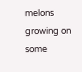melons growing on some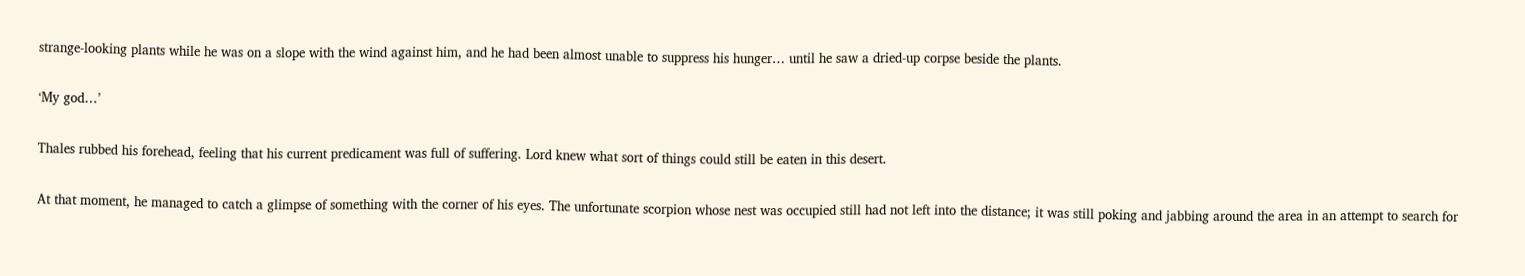strange-looking plants while he was on a slope with the wind against him, and he had been almost unable to suppress his hunger… until he saw a dried-up corpse beside the plants.

‘My god…’

Thales rubbed his forehead, feeling that his current predicament was full of suffering. Lord knew what sort of things could still be eaten in this desert.

At that moment, he managed to catch a glimpse of something with the corner of his eyes. The unfortunate scorpion whose nest was occupied still had not left into the distance; it was still poking and jabbing around the area in an attempt to search for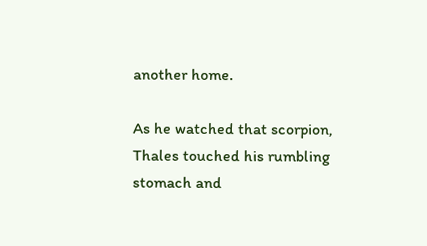another home.

As he watched that scorpion, Thales touched his rumbling stomach and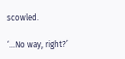scowled.

‘…No way, right?’